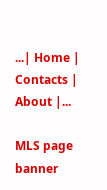...| Home | Contacts | About |...

MLS page banner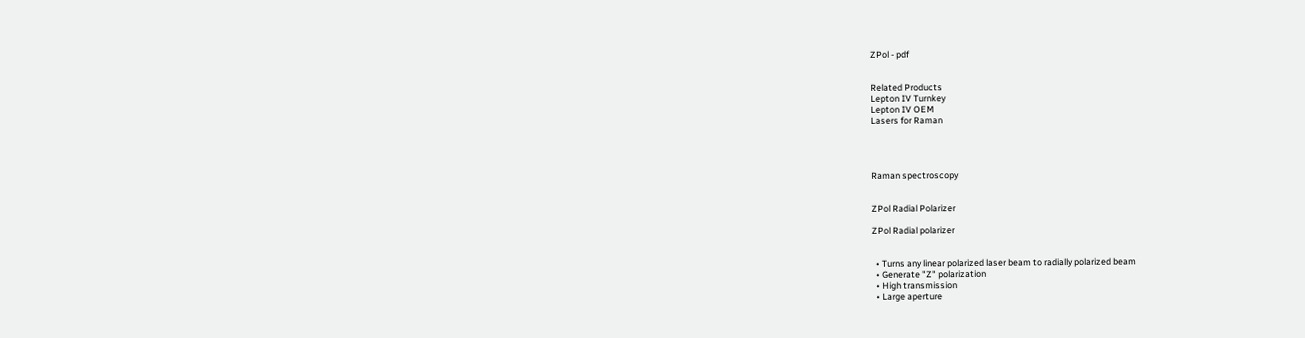ZPol - pdf


Related Products
Lepton IV Turnkey
Lepton IV OEM
Lasers for Raman




Raman spectroscopy


ZPol Radial Polarizer

ZPol Radial polarizer


  • Turns any linear polarized laser beam to radially polarized beam
  • Generate "Z" polarization
  • High transmission
  • Large aperture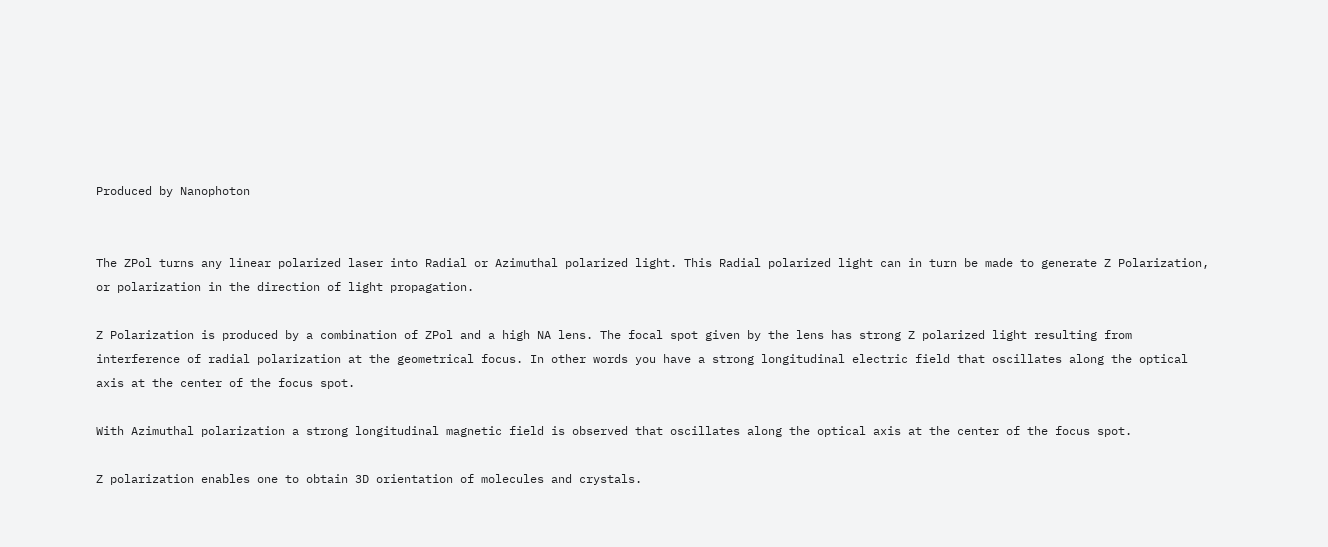Produced by Nanophoton


The ZPol turns any linear polarized laser into Radial or Azimuthal polarized light. This Radial polarized light can in turn be made to generate Z Polarization, or polarization in the direction of light propagation.

Z Polarization is produced by a combination of ZPol and a high NA lens. The focal spot given by the lens has strong Z polarized light resulting from interference of radial polarization at the geometrical focus. In other words you have a strong longitudinal electric field that oscillates along the optical axis at the center of the focus spot.

With Azimuthal polarization a strong longitudinal magnetic field is observed that oscillates along the optical axis at the center of the focus spot.

Z polarization enables one to obtain 3D orientation of molecules and crystals.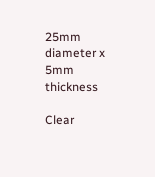25mm diameter x 5mm thickness

Clear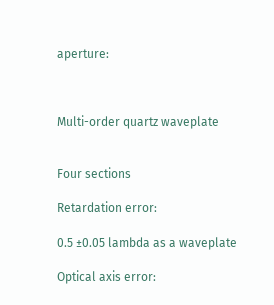aperture:



Multi-order quartz waveplate


Four sections

Retardation error:

0.5 ±0.05 lambda as a waveplate

Optical axis error: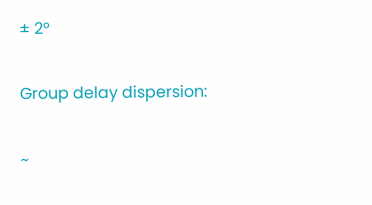± 2°

Group delay dispersion:

~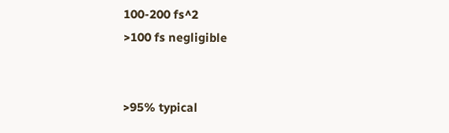100-200 fs^2
>100 fs negligible


>95% typical